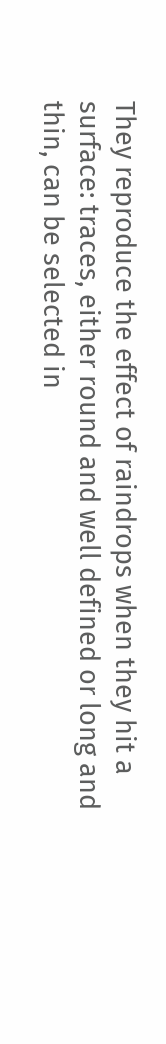They reproduce the effect of raindrops when they hit a surface: traces, either round and well defined or long and thin, can be selected in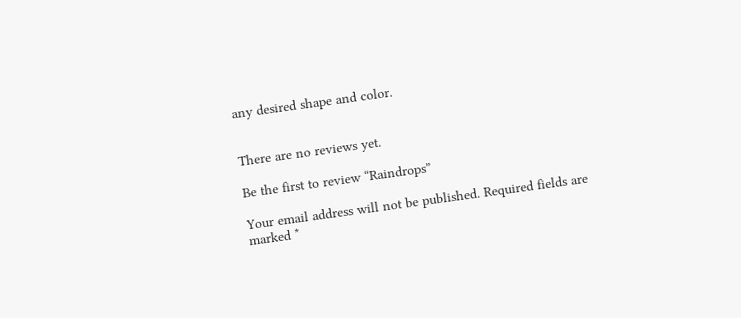any desired shape and color.


There are no reviews yet.

Be the first to review “Raindrops”

Your email address will not be published. Required fields are marked *